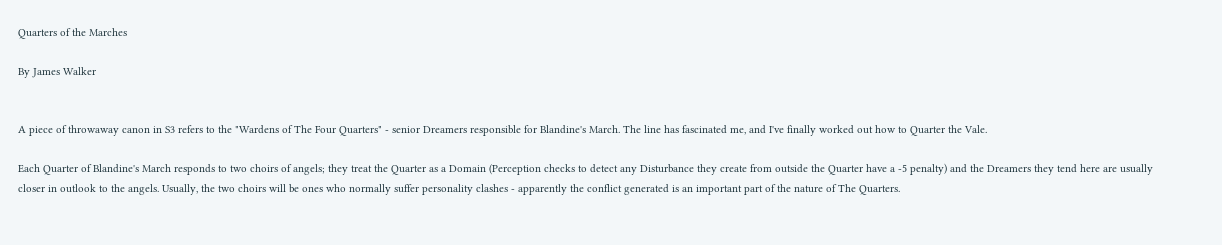Quarters of the Marches

By James Walker


A piece of throwaway canon in S3 refers to the "Wardens of The Four Quarters" - senior Dreamers responsible for Blandine's March. The line has fascinated me, and I've finally worked out how to Quarter the Vale.

Each Quarter of Blandine's March responds to two choirs of angels; they treat the Quarter as a Domain (Perception checks to detect any Disturbance they create from outside the Quarter have a -5 penalty) and the Dreamers they tend here are usually closer in outlook to the angels. Usually, the two choirs will be ones who normally suffer personality clashes - apparently the conflict generated is an important part of the nature of The Quarters.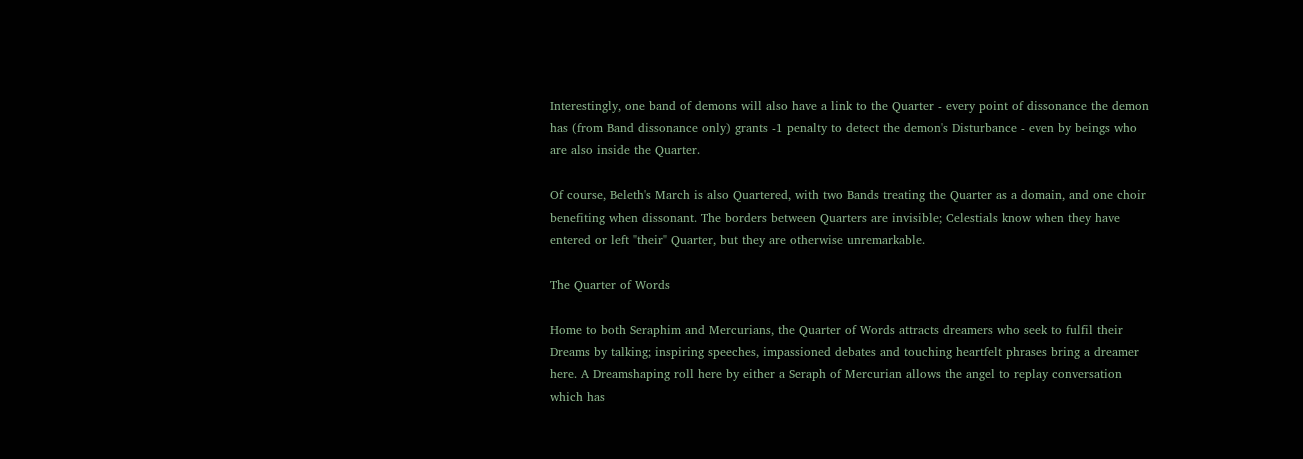Interestingly, one band of demons will also have a link to the Quarter - every point of dissonance the demon has (from Band dissonance only) grants -1 penalty to detect the demon's Disturbance - even by beings who are also inside the Quarter.

Of course, Beleth's March is also Quartered, with two Bands treating the Quarter as a domain, and one choir benefiting when dissonant. The borders between Quarters are invisible; Celestials know when they have entered or left "their" Quarter, but they are otherwise unremarkable.

The Quarter of Words

Home to both Seraphim and Mercurians, the Quarter of Words attracts dreamers who seek to fulfil their Dreams by talking; inspiring speeches, impassioned debates and touching heartfelt phrases bring a dreamer here. A Dreamshaping roll here by either a Seraph of Mercurian allows the angel to replay conversation which has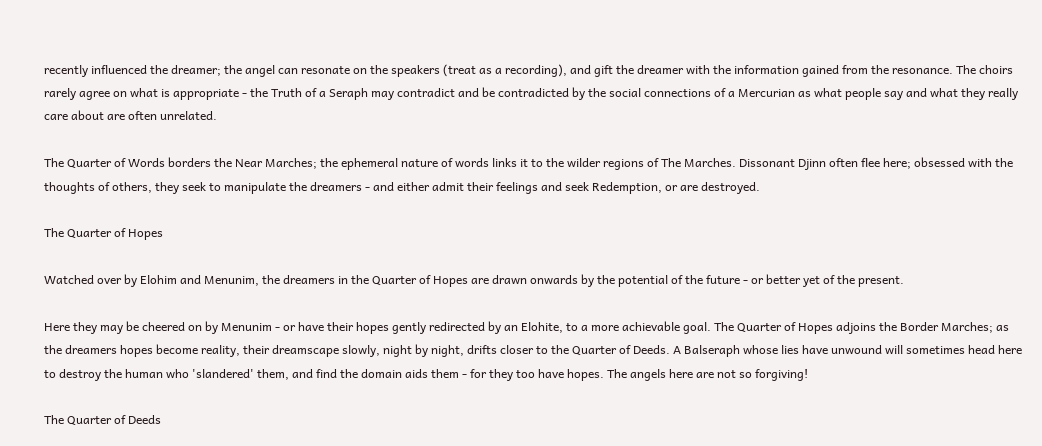recently influenced the dreamer; the angel can resonate on the speakers (treat as a recording), and gift the dreamer with the information gained from the resonance. The choirs rarely agree on what is appropriate - the Truth of a Seraph may contradict and be contradicted by the social connections of a Mercurian as what people say and what they really care about are often unrelated.

The Quarter of Words borders the Near Marches; the ephemeral nature of words links it to the wilder regions of The Marches. Dissonant Djinn often flee here; obsessed with the thoughts of others, they seek to manipulate the dreamers - and either admit their feelings and seek Redemption, or are destroyed.

The Quarter of Hopes

Watched over by Elohim and Menunim, the dreamers in the Quarter of Hopes are drawn onwards by the potential of the future - or better yet of the present.

Here they may be cheered on by Menunim - or have their hopes gently redirected by an Elohite, to a more achievable goal. The Quarter of Hopes adjoins the Border Marches; as the dreamers hopes become reality, their dreamscape slowly, night by night, drifts closer to the Quarter of Deeds. A Balseraph whose lies have unwound will sometimes head here to destroy the human who 'slandered' them, and find the domain aids them - for they too have hopes. The angels here are not so forgiving!

The Quarter of Deeds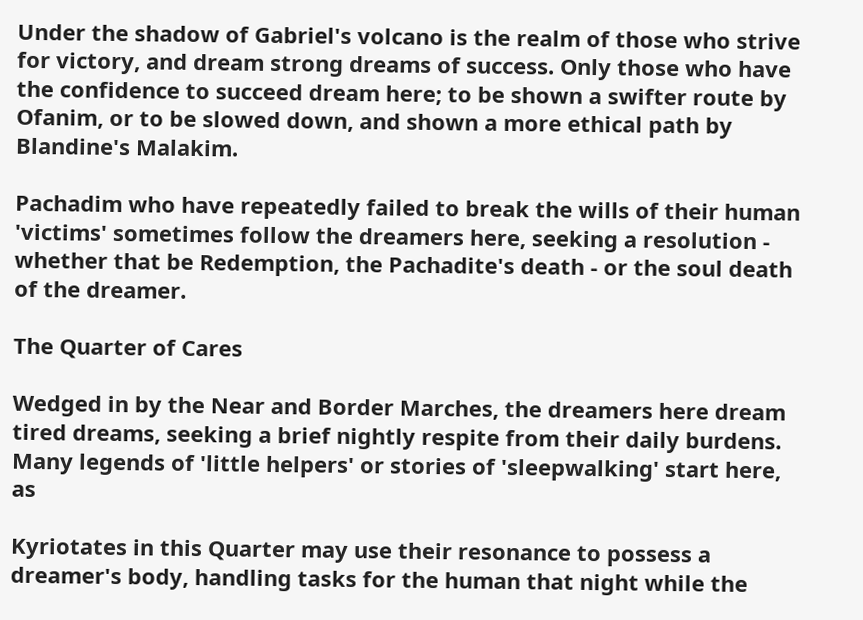Under the shadow of Gabriel's volcano is the realm of those who strive for victory, and dream strong dreams of success. Only those who have the confidence to succeed dream here; to be shown a swifter route by Ofanim, or to be slowed down, and shown a more ethical path by Blandine's Malakim.

Pachadim who have repeatedly failed to break the wills of their human 'victims' sometimes follow the dreamers here, seeking a resolution - whether that be Redemption, the Pachadite's death - or the soul death of the dreamer.

The Quarter of Cares

Wedged in by the Near and Border Marches, the dreamers here dream tired dreams, seeking a brief nightly respite from their daily burdens. Many legends of 'little helpers' or stories of 'sleepwalking' start here, as

Kyriotates in this Quarter may use their resonance to possess a dreamer's body, handling tasks for the human that night while the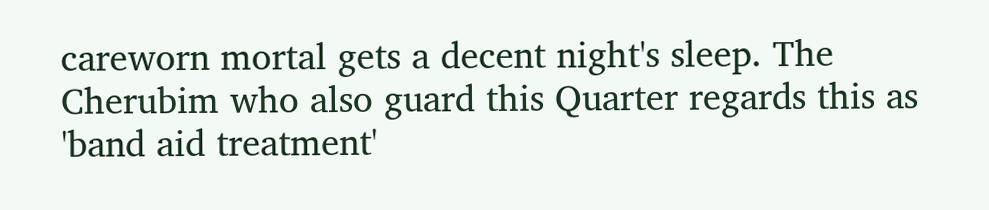careworn mortal gets a decent night's sleep. The Cherubim who also guard this Quarter regards this as 'band aid treatment'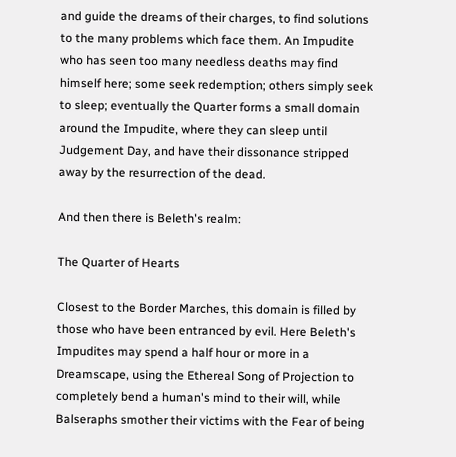and guide the dreams of their charges, to find solutions to the many problems which face them. An Impudite who has seen too many needless deaths may find himself here; some seek redemption; others simply seek to sleep; eventually the Quarter forms a small domain around the Impudite, where they can sleep until Judgement Day, and have their dissonance stripped away by the resurrection of the dead.

And then there is Beleth's realm:

The Quarter of Hearts

Closest to the Border Marches, this domain is filled by those who have been entranced by evil. Here Beleth's Impudites may spend a half hour or more in a Dreamscape, using the Ethereal Song of Projection to completely bend a human's mind to their will, while Balseraphs smother their victims with the Fear of being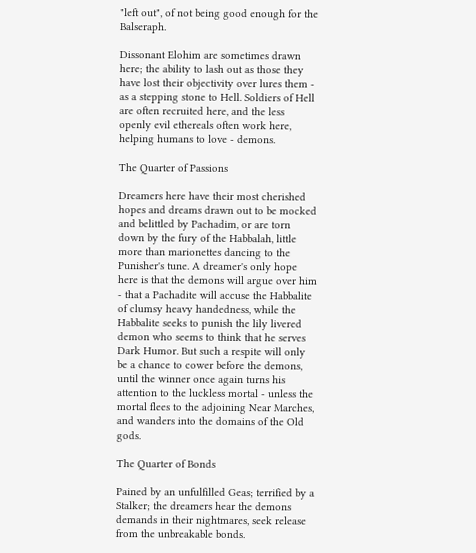"left out", of not being good enough for the Balseraph.

Dissonant Elohim are sometimes drawn here; the ability to lash out as those they have lost their objectivity over lures them - as a stepping stone to Hell. Soldiers of Hell are often recruited here, and the less openly evil ethereals often work here, helping humans to love - demons.

The Quarter of Passions

Dreamers here have their most cherished hopes and dreams drawn out to be mocked and belittled by Pachadim, or are torn down by the fury of the Habbalah, little more than marionettes dancing to the Punisher's tune. A dreamer's only hope here is that the demons will argue over him - that a Pachadite will accuse the Habbalite of clumsy heavy handedness, while the Habbalite seeks to punish the lily livered demon who seems to think that he serves Dark Humor. But such a respite will only be a chance to cower before the demons, until the winner once again turns his attention to the luckless mortal - unless the mortal flees to the adjoining Near Marches, and wanders into the domains of the Old gods.

The Quarter of Bonds

Pained by an unfulfilled Geas; terrified by a Stalker; the dreamers hear the demons demands in their nightmares, seek release from the unbreakable bonds.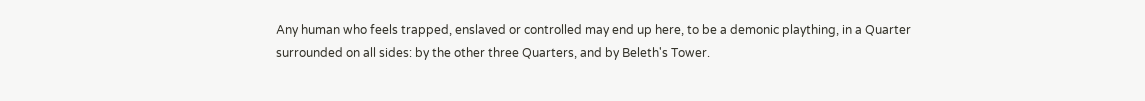Any human who feels trapped, enslaved or controlled may end up here, to be a demonic plaything, in a Quarter surrounded on all sides: by the other three Quarters, and by Beleth's Tower.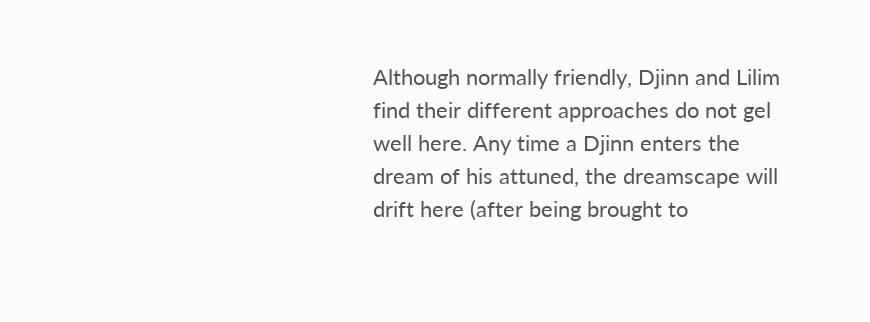Although normally friendly, Djinn and Lilim find their different approaches do not gel well here. Any time a Djinn enters the dream of his attuned, the dreamscape will drift here (after being brought to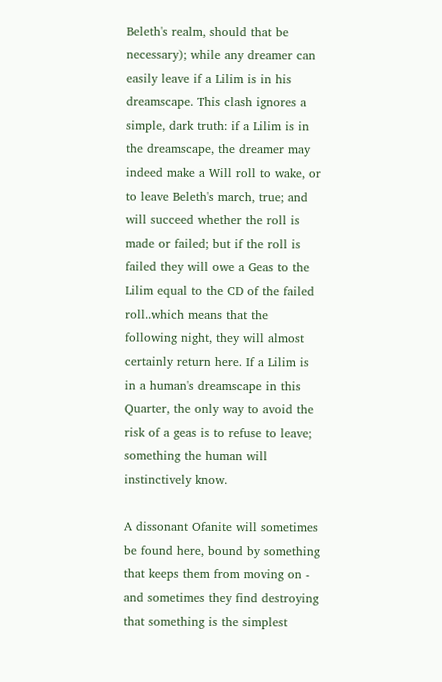Beleth's realm, should that be necessary); while any dreamer can easily leave if a Lilim is in his dreamscape. This clash ignores a simple, dark truth: if a Lilim is in the dreamscape, the dreamer may indeed make a Will roll to wake, or to leave Beleth's march, true; and will succeed whether the roll is made or failed; but if the roll is failed they will owe a Geas to the Lilim equal to the CD of the failed roll..which means that the following night, they will almost certainly return here. If a Lilim is in a human's dreamscape in this Quarter, the only way to avoid the risk of a geas is to refuse to leave; something the human will instinctively know.

A dissonant Ofanite will sometimes be found here, bound by something that keeps them from moving on - and sometimes they find destroying that something is the simplest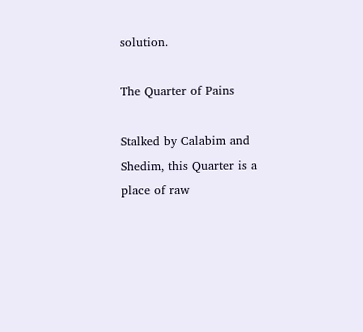solution.

The Quarter of Pains

Stalked by Calabim and Shedim, this Quarter is a place of raw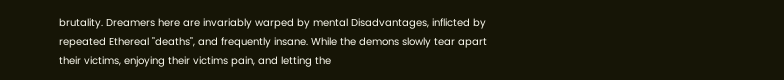brutality. Dreamers here are invariably warped by mental Disadvantages, inflicted by repeated Ethereal "deaths", and frequently insane. While the demons slowly tear apart their victims, enjoying their victims pain, and letting the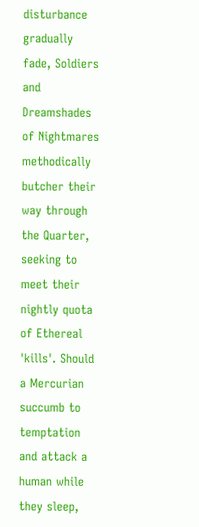disturbance gradually fade, Soldiers and Dreamshades of Nightmares methodically butcher their way through the Quarter, seeking to meet their nightly quota of Ethereal 'kills'. Should a Mercurian succumb to temptation and attack a human while they sleep,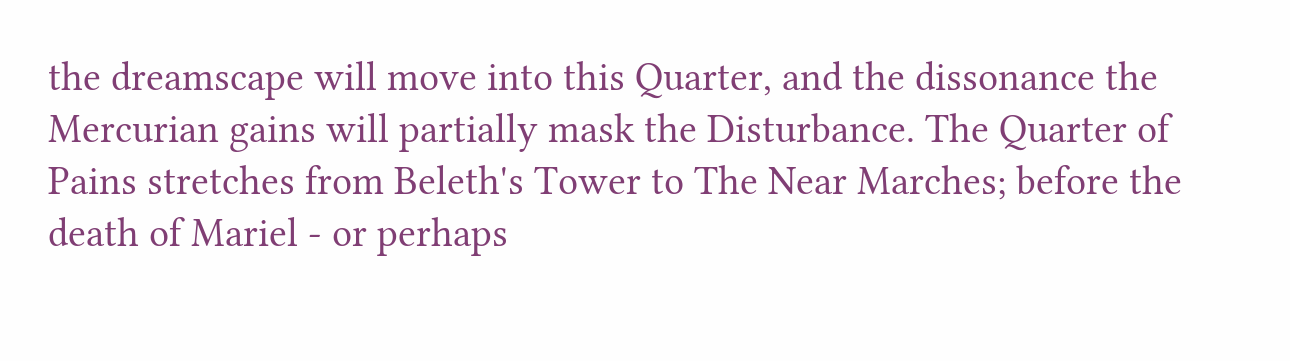the dreamscape will move into this Quarter, and the dissonance the Mercurian gains will partially mask the Disturbance. The Quarter of Pains stretches from Beleth's Tower to The Near Marches; before the death of Mariel - or perhaps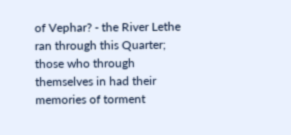of Vephar? - the River Lethe ran through this Quarter; those who through themselves in had their memories of torment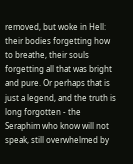removed, but woke in Hell: their bodies forgetting how to breathe, their souls forgetting all that was bright and pure. Or perhaps that is just a legend, and the truth is long forgotten - the Seraphim who know will not speak, still overwhelmed by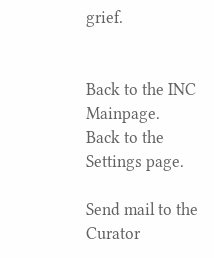grief.


Back to the INC Mainpage.
Back to the Settings page.

Send mail to the Curator